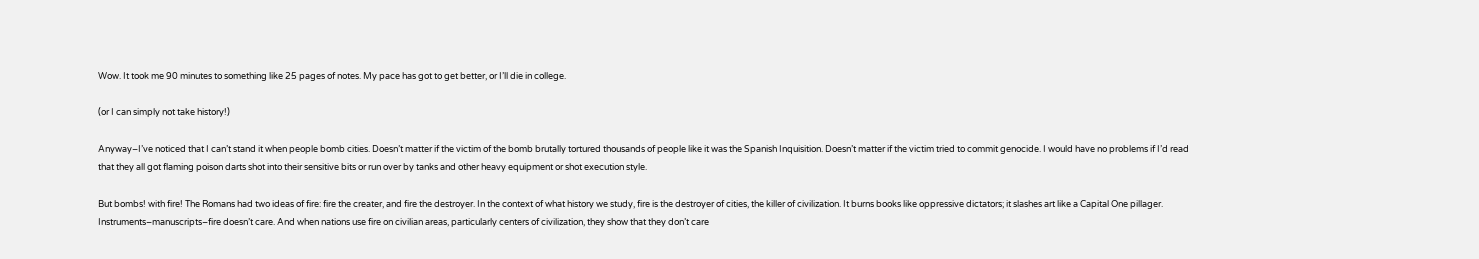Wow. It took me 90 minutes to something like 25 pages of notes. My pace has got to get better, or I’ll die in college.

(or I can simply not take history!)

Anyway–I’ve noticed that I can’t stand it when people bomb cities. Doesn’t matter if the victim of the bomb brutally tortured thousands of people like it was the Spanish Inquisition. Doesn’t matter if the victim tried to commit genocide. I would have no problems if I’d read that they all got flaming poison darts shot into their sensitive bits or run over by tanks and other heavy equipment or shot execution style.

But bombs! with fire! The Romans had two ideas of fire: fire the creater, and fire the destroyer. In the context of what history we study, fire is the destroyer of cities, the killer of civilization. It burns books like oppressive dictators; it slashes art like a Capital One pillager. Instruments–manuscripts–fire doesn’t care. And when nations use fire on civilian areas, particularly centers of civilization, they show that they don’t care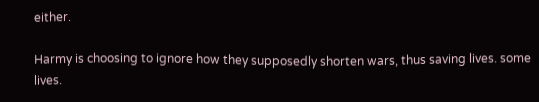either.

Harmy is choosing to ignore how they supposedly shorten wars, thus saving lives. some lives.